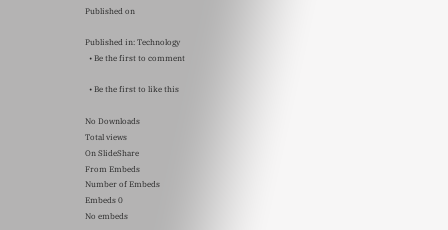Published on

Published in: Technology
  • Be the first to comment

  • Be the first to like this

No Downloads
Total views
On SlideShare
From Embeds
Number of Embeds
Embeds 0
No embeds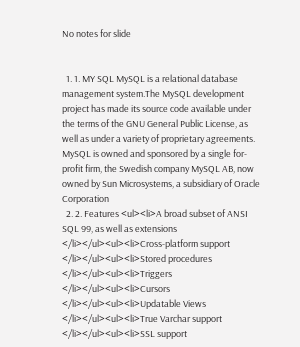No notes for slide


  1. 1. MY SQL MySQL is a relational database management system.The MySQL development project has made its source code available under the terms of the GNU General Public License, as well as under a variety of proprietary agreements. MySQL is owned and sponsored by a single for-profit firm, the Swedish company MySQL AB, now owned by Sun Microsystems, a subsidiary of Oracle Corporation
  2. 2. Features <ul><li>A broad subset of ANSI SQL 99, as well as extensions </li></ul><ul><li>Cross-platform support </li></ul><ul><li>Stored procedures </li></ul><ul><li>Triggers </li></ul><ul><li>Cursors </li></ul><ul><li>Updatable Views </li></ul><ul><li>True Varchar support </li></ul><ul><li>SSL support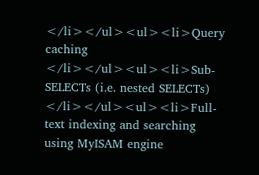</li></ul><ul><li>Query caching </li></ul><ul><li>Sub-SELECTs (i.e. nested SELECTs) </li></ul><ul><li>Full-text indexing and searching using MyISAM engine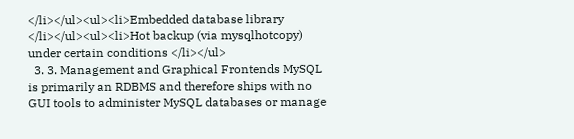</li></ul><ul><li>Embedded database library </li></ul><ul><li>Hot backup (via mysqlhotcopy) under certain conditions </li></ul>
  3. 3. Management and Graphical Frontends MySQL is primarily an RDBMS and therefore ships with no GUI tools to administer MySQL databases or manage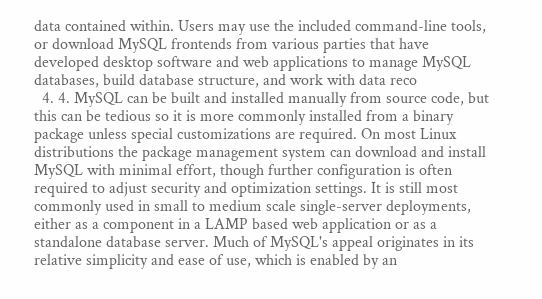data contained within. Users may use the included command-line tools, or download MySQL frontends from various parties that have developed desktop software and web applications to manage MySQL databases, build database structure, and work with data reco
  4. 4. MySQL can be built and installed manually from source code, but this can be tedious so it is more commonly installed from a binary package unless special customizations are required. On most Linux distributions the package management system can download and install MySQL with minimal effort, though further configuration is often required to adjust security and optimization settings. It is still most commonly used in small to medium scale single-server deployments, either as a component in a LAMP based web application or as a standalone database server. Much of MySQL's appeal originates in its relative simplicity and ease of use, which is enabled by an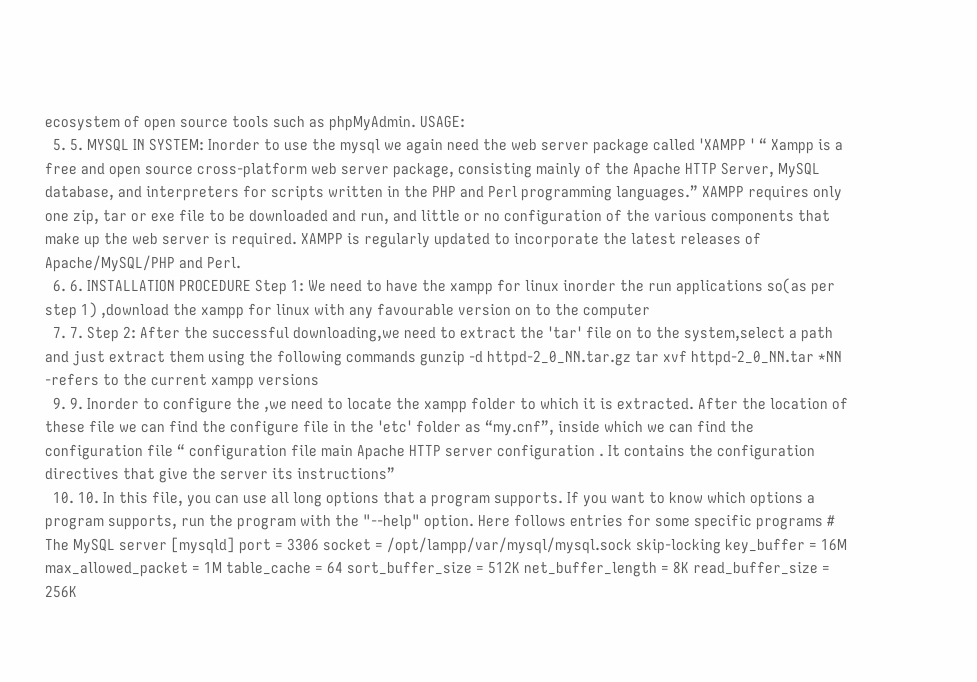ecosystem of open source tools such as phpMyAdmin. USAGE:
  5. 5. MYSQL IN SYSTEM: Inorder to use the mysql we again need the web server package called 'XAMPP ' “ Xampp is a free and open source cross-platform web server package, consisting mainly of the Apache HTTP Server, MySQL database, and interpreters for scripts written in the PHP and Perl programming languages.” XAMPP requires only one zip, tar or exe file to be downloaded and run, and little or no configuration of the various components that make up the web server is required. XAMPP is regularly updated to incorporate the latest releases of Apache/MySQL/PHP and Perl.
  6. 6. INSTALLATION PROCEDURE Step 1: We need to have the xampp for linux inorder the run applications so(as per step 1) ,download the xampp for linux with any favourable version on to the computer
  7. 7. Step 2: After the successful downloading,we need to extract the 'tar' file on to the system,select a path and just extract them using the following commands gunzip -d httpd-2_0_NN.tar.gz tar xvf httpd-2_0_NN.tar *NN -refers to the current xampp versions
  9. 9. Inorder to configure the ,we need to locate the xampp folder to which it is extracted. After the location of these file we can find the configure file in the 'etc' folder as “my.cnf”, inside which we can find the configuration file “ configuration file main Apache HTTP server configuration . It contains the configuration directives that give the server its instructions”
  10. 10. In this file, you can use all long options that a program supports. If you want to know which options a program supports, run the program with the "--help" option. Here follows entries for some specific programs # The MySQL server [mysqld] port = 3306 socket = /opt/lampp/var/mysql/mysql.sock skip-locking key_buffer = 16M max_allowed_packet = 1M table_cache = 64 sort_buffer_size = 512K net_buffer_length = 8K read_buffer_size = 256K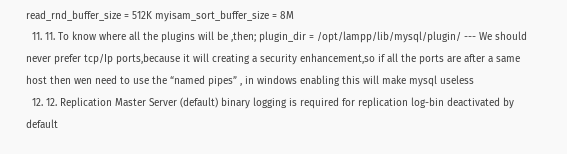read_rnd_buffer_size = 512K myisam_sort_buffer_size = 8M
  11. 11. To know where all the plugins will be ,then; plugin_dir = /opt/lampp/lib/mysql/plugin/ --- We should never prefer tcp/Ip ports,because it will creating a security enhancement,so if all the ports are after a same host then wen need to use the “named pipes” , in windows enabling this will make mysql useless
  12. 12. Replication Master Server (default) binary logging is required for replication log-bin deactivated by default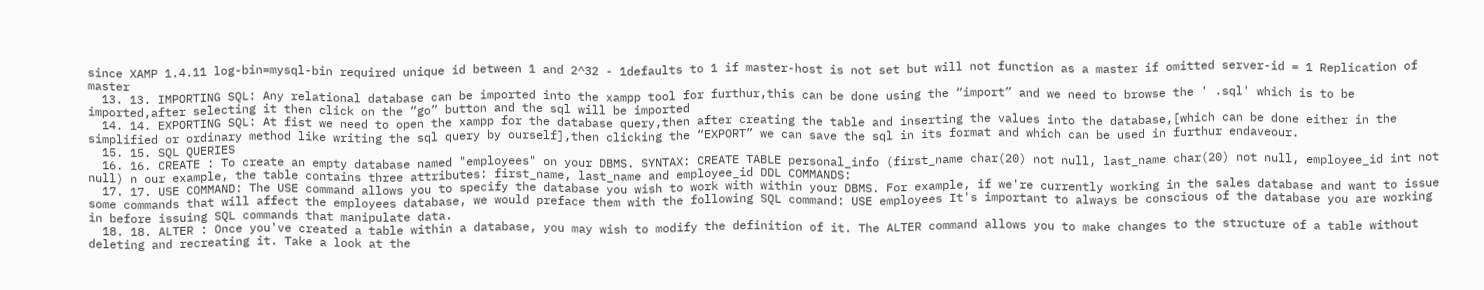since XAMP 1.4.11 log-bin=mysql-bin required unique id between 1 and 2^32 - 1defaults to 1 if master-host is not set but will not function as a master if omitted server-id = 1 Replication of master
  13. 13. IMPORTING SQL: Any relational database can be imported into the xampp tool for furthur,this can be done using the “import” and we need to browse the ' .sql' which is to be imported,after selecting it then click on the “go” button and the sql will be imported
  14. 14. EXPORTING SQL: At fist we need to open the xampp for the database query,then after creating the table and inserting the values into the database,[which can be done either in the simplified or ordinary method like writing the sql query by ourself],then clicking the “EXPORT” we can save the sql in its format and which can be used in furthur endaveour.
  15. 15. SQL QUERIES
  16. 16. CREATE : To create an empty database named "employees" on your DBMS. SYNTAX: CREATE TABLE personal_info (first_name char(20) not null, last_name char(20) not null, employee_id int not null) n our example, the table contains three attributes: first_name, last_name and employee_id DDL COMMANDS:
  17. 17. USE COMMAND: The USE command allows you to specify the database you wish to work with within your DBMS. For example, if we're currently working in the sales database and want to issue some commands that will affect the employees database, we would preface them with the following SQL command: USE employees It's important to always be conscious of the database you are working in before issuing SQL commands that manipulate data.
  18. 18. ALTER : Once you've created a table within a database, you may wish to modify the definition of it. The ALTER command allows you to make changes to the structure of a table without deleting and recreating it. Take a look at the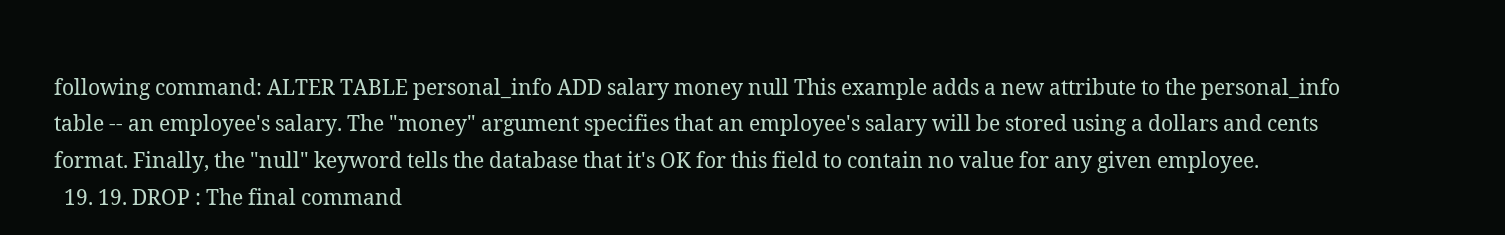following command: ALTER TABLE personal_info ADD salary money null This example adds a new attribute to the personal_info table -- an employee's salary. The "money" argument specifies that an employee's salary will be stored using a dollars and cents format. Finally, the "null" keyword tells the database that it's OK for this field to contain no value for any given employee.
  19. 19. DROP : The final command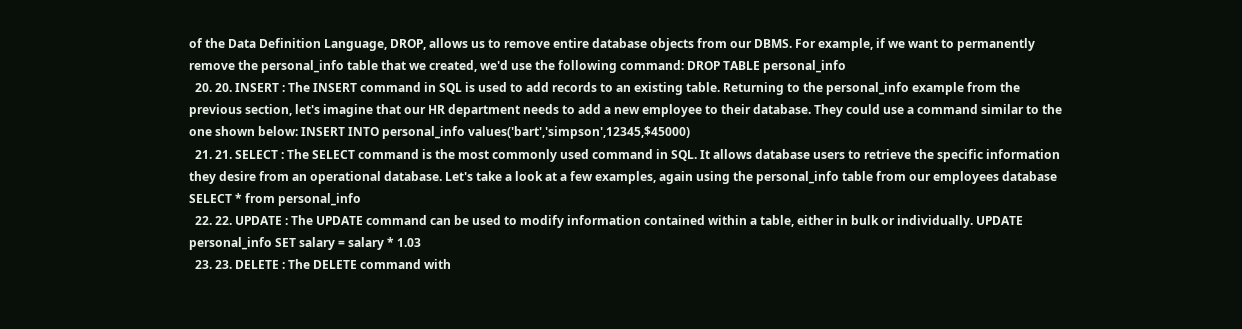of the Data Definition Language, DROP, allows us to remove entire database objects from our DBMS. For example, if we want to permanently remove the personal_info table that we created, we'd use the following command: DROP TABLE personal_info
  20. 20. INSERT : The INSERT command in SQL is used to add records to an existing table. Returning to the personal_info example from the previous section, let's imagine that our HR department needs to add a new employee to their database. They could use a command similar to the one shown below: INSERT INTO personal_info values('bart','simpson',12345,$45000)
  21. 21. SELECT : The SELECT command is the most commonly used command in SQL. It allows database users to retrieve the specific information they desire from an operational database. Let's take a look at a few examples, again using the personal_info table from our employees database SELECT * from personal_info
  22. 22. UPDATE : The UPDATE command can be used to modify information contained within a table, either in bulk or individually. UPDATE personal_info SET salary = salary * 1.03
  23. 23. DELETE : The DELETE command with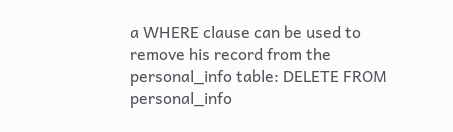a WHERE clause can be used to remove his record from the personal_info table: DELETE FROM personal_info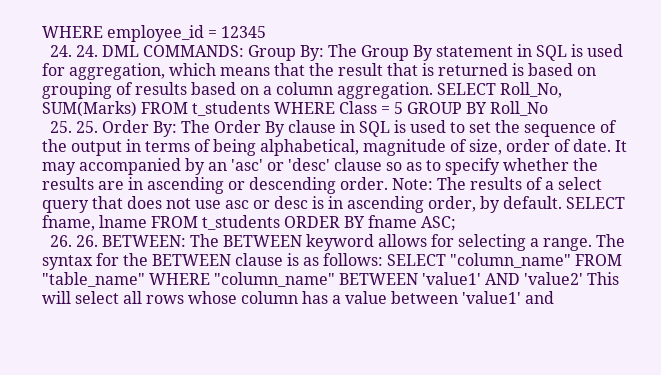WHERE employee_id = 12345
  24. 24. DML COMMANDS: Group By: The Group By statement in SQL is used for aggregation, which means that the result that is returned is based on grouping of results based on a column aggregation. SELECT Roll_No, SUM(Marks) FROM t_students WHERE Class = 5 GROUP BY Roll_No
  25. 25. Order By: The Order By clause in SQL is used to set the sequence of the output in terms of being alphabetical, magnitude of size, order of date. It may accompanied by an 'asc' or 'desc' clause so as to specify whether the results are in ascending or descending order. Note: The results of a select query that does not use asc or desc is in ascending order, by default. SELECT fname, lname FROM t_students ORDER BY fname ASC;
  26. 26. BETWEEN: The BETWEEN keyword allows for selecting a range. The syntax for the BETWEEN clause is as follows: SELECT "column_name" FROM "table_name" WHERE "column_name" BETWEEN 'value1' AND 'value2' This will select all rows whose column has a value between 'value1' and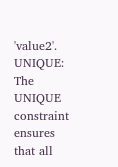'value2'. UNIQUE: The UNIQUE constraint ensures that all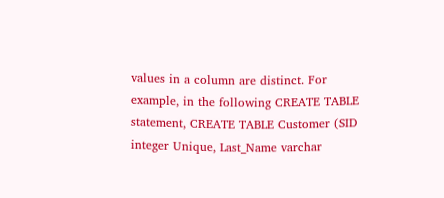values in a column are distinct. For example, in the following CREATE TABLE statement, CREATE TABLE Customer (SID integer Unique, Last_Name varchar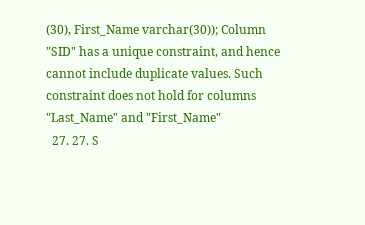(30), First_Name varchar(30)); Column "SID" has a unique constraint, and hence cannot include duplicate values. Such constraint does not hold for columns "Last_Name" and "First_Name"
  27. 27. S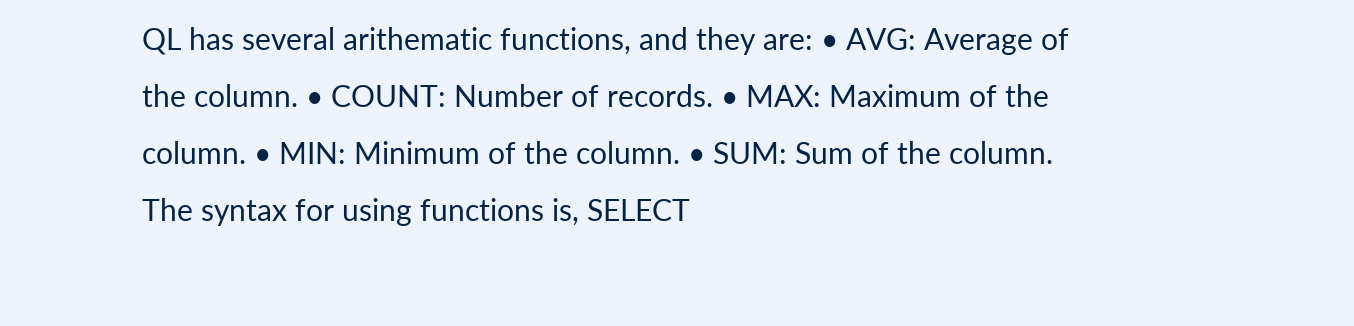QL has several arithematic functions, and they are: • AVG: Average of the column. • COUNT: Number of records. • MAX: Maximum of the column. • MIN: Minimum of the column. • SUM: Sum of the column. The syntax for using functions is, SELECT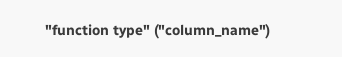"function type" ("column_name")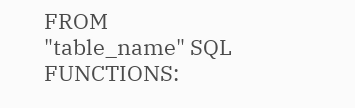FROM "table_name" SQL FUNCTIONS: